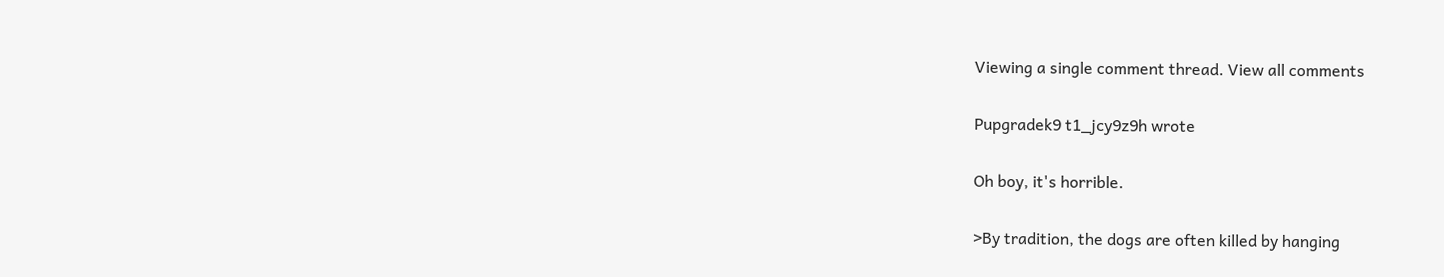Viewing a single comment thread. View all comments

Pupgradek9 t1_jcy9z9h wrote

Oh boy, it's horrible.

>By tradition, the dogs are often killed by hanging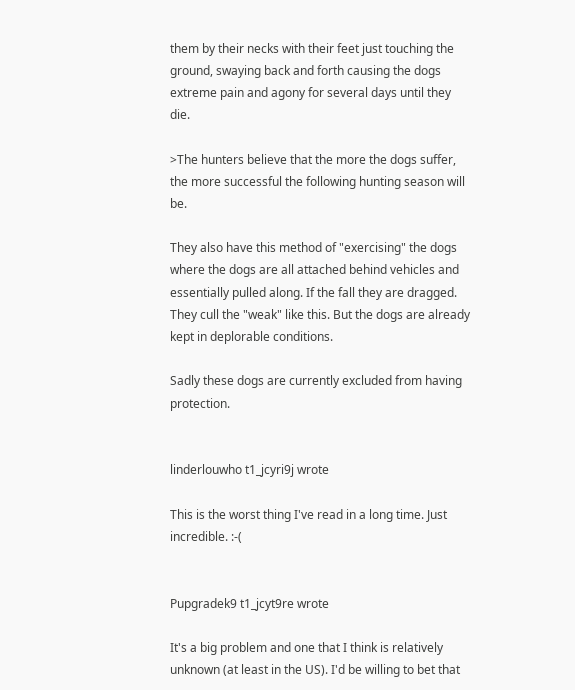them by their necks with their feet just touching the ground, swaying back and forth causing the dogs extreme pain and agony for several days until they die.

>The hunters believe that the more the dogs suffer, the more successful the following hunting season will be.

They also have this method of "exercising" the dogs where the dogs are all attached behind vehicles and essentially pulled along. If the fall they are dragged. They cull the "weak" like this. But the dogs are already kept in deplorable conditions.

Sadly these dogs are currently excluded from having protection.


linderlouwho t1_jcyri9j wrote

This is the worst thing I've read in a long time. Just incredible. :-(


Pupgradek9 t1_jcyt9re wrote

It's a big problem and one that I think is relatively unknown (at least in the US). I'd be willing to bet that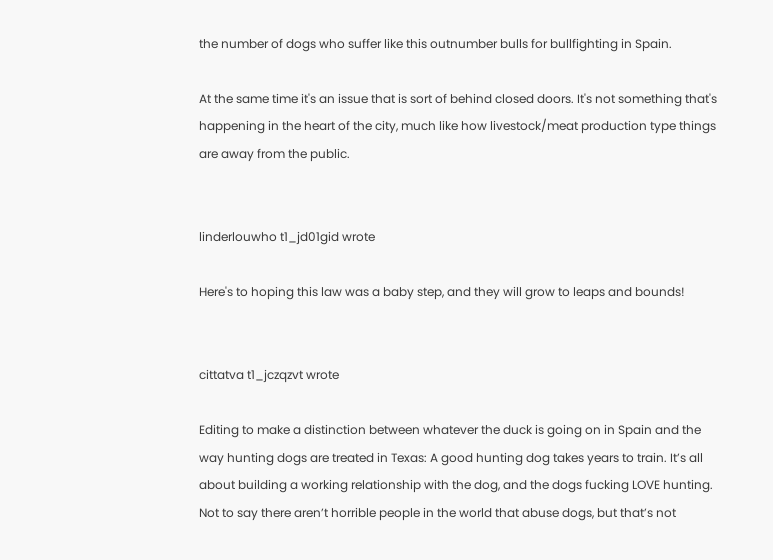the number of dogs who suffer like this outnumber bulls for bullfighting in Spain.

At the same time it's an issue that is sort of behind closed doors. It's not something that's happening in the heart of the city, much like how livestock/meat production type things are away from the public.


linderlouwho t1_jd01gid wrote

Here's to hoping this law was a baby step, and they will grow to leaps and bounds!


cittatva t1_jczqzvt wrote

Editing to make a distinction between whatever the duck is going on in Spain and the way hunting dogs are treated in Texas: A good hunting dog takes years to train. It’s all about building a working relationship with the dog, and the dogs fucking LOVE hunting. Not to say there aren’t horrible people in the world that abuse dogs, but that’s not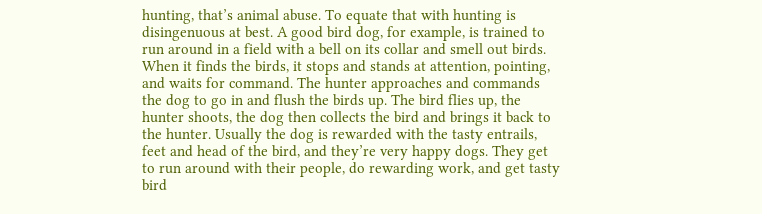hunting, that’s animal abuse. To equate that with hunting is disingenuous at best. A good bird dog, for example, is trained to run around in a field with a bell on its collar and smell out birds. When it finds the birds, it stops and stands at attention, pointing, and waits for command. The hunter approaches and commands the dog to go in and flush the birds up. The bird flies up, the hunter shoots, the dog then collects the bird and brings it back to the hunter. Usually the dog is rewarded with the tasty entrails, feet and head of the bird, and they’re very happy dogs. They get to run around with their people, do rewarding work, and get tasty bird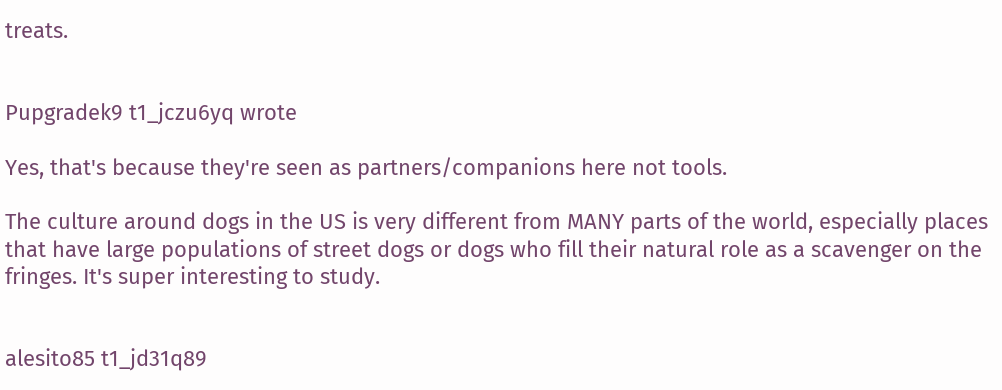treats.


Pupgradek9 t1_jczu6yq wrote

Yes, that's because they're seen as partners/companions here not tools.

The culture around dogs in the US is very different from MANY parts of the world, especially places that have large populations of street dogs or dogs who fill their natural role as a scavenger on the fringes. It's super interesting to study.


alesito85 t1_jd31q89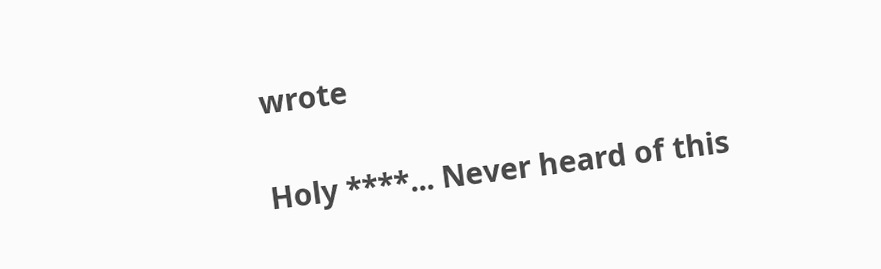wrote

Holy ****... Never heard of this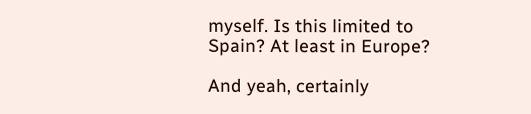myself. Is this limited to Spain? At least in Europe?

And yeah, certainly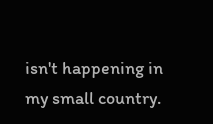isn't happening in my small country.